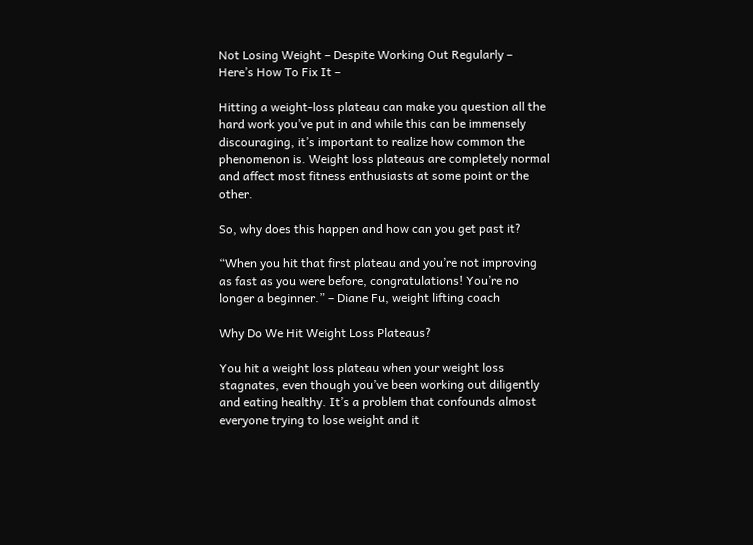Not Losing Weight – Despite Working Out Regularly – Here’s How To Fix It –

Hitting a weight-loss plateau can make you question all the hard work you’ve put in and while this can be immensely discouraging, it’s important to realize how common the phenomenon is. Weight loss plateaus are completely normal and affect most fitness enthusiasts at some point or the other.

So, why does this happen and how can you get past it?

“When you hit that first plateau and you’re not improving as fast as you were before, congratulations! You’re no longer a beginner.” – Diane Fu, weight lifting coach

Why Do We Hit Weight Loss Plateaus?

You hit a weight loss plateau when your weight loss stagnates, even though you’ve been working out diligently and eating healthy. It’s a problem that confounds almost everyone trying to lose weight and it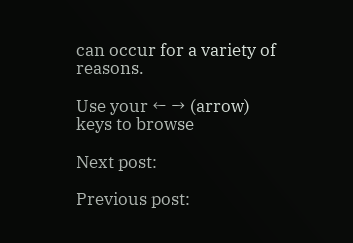can occur for a variety of reasons.

Use your ← → (arrow) keys to browse

Next post:

Previous post: